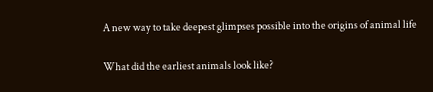A new way to take deepest glimpses possible into the origins of animal life

What did the earliest animals look like?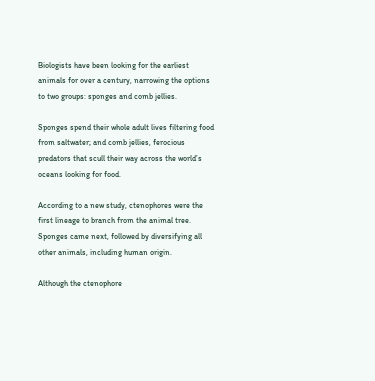Biologists have been looking for the earliest animals for over a century, narrowing the options to two groups: sponges and comb jellies.

Sponges spend their whole adult lives filtering food from saltwater; and comb jellies, ferocious predators that scull their way across the world’s oceans looking for food.

According to a new study, ctenophores were the first lineage to branch from the animal tree. Sponges came next, followed by diversifying all other animals, including human origin.

Although the ctenophore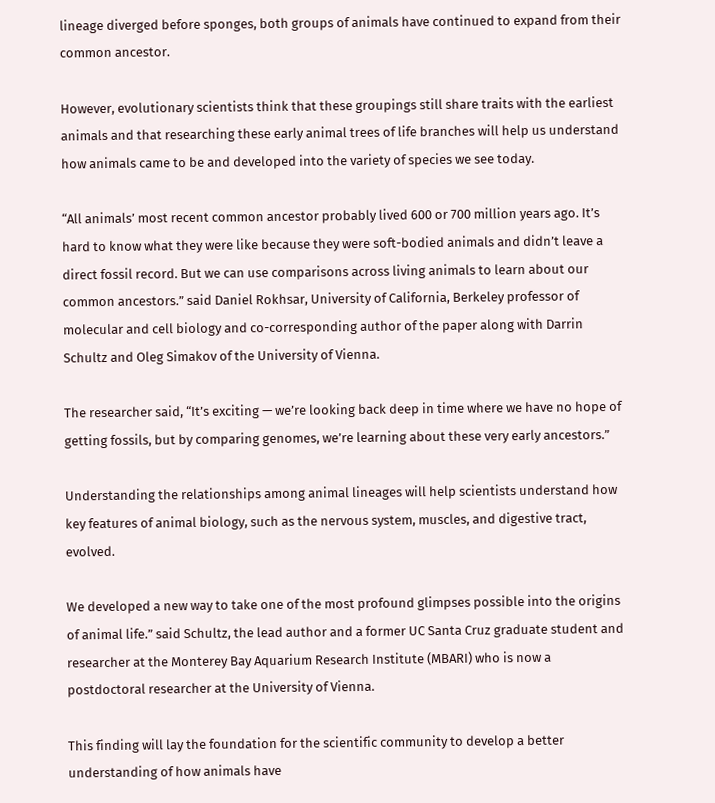lineage diverged before sponges, both groups of animals have continued to expand from their common ancestor.

However, evolutionary scientists think that these groupings still share traits with the earliest animals and that researching these early animal trees of life branches will help us understand how animals came to be and developed into the variety of species we see today.

“All animals’ most recent common ancestor probably lived 600 or 700 million years ago. It’s hard to know what they were like because they were soft-bodied animals and didn’t leave a direct fossil record. But we can use comparisons across living animals to learn about our common ancestors.” said Daniel Rokhsar, University of California, Berkeley professor of molecular and cell biology and co-corresponding author of the paper along with Darrin Schultz and Oleg Simakov of the University of Vienna.

The researcher said, “It’s exciting — we’re looking back deep in time where we have no hope of getting fossils, but by comparing genomes, we’re learning about these very early ancestors.”

Understanding the relationships among animal lineages will help scientists understand how key features of animal biology, such as the nervous system, muscles, and digestive tract, evolved.

We developed a new way to take one of the most profound glimpses possible into the origins of animal life.” said Schultz, the lead author and a former UC Santa Cruz graduate student and researcher at the Monterey Bay Aquarium Research Institute (MBARI) who is now a postdoctoral researcher at the University of Vienna.

This finding will lay the foundation for the scientific community to develop a better understanding of how animals have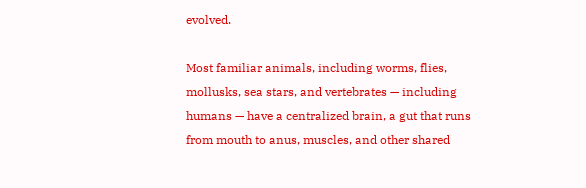evolved.

Most familiar animals, including worms, flies, mollusks, sea stars, and vertebrates — including humans — have a centralized brain, a gut that runs from mouth to anus, muscles, and other shared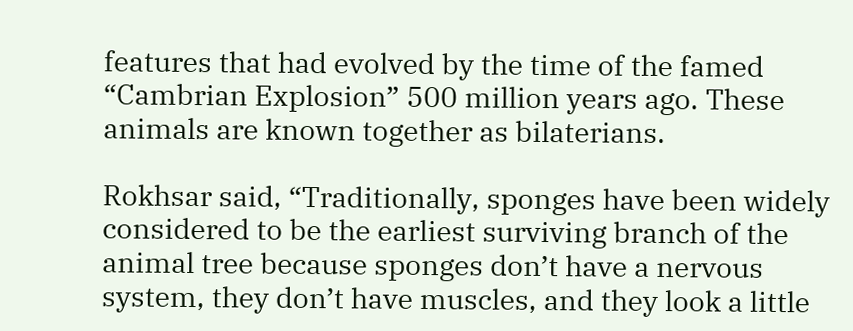features that had evolved by the time of the famed “Cambrian Explosion” 500 million years ago. These animals are known together as bilaterians.

Rokhsar said, “Traditionally, sponges have been widely considered to be the earliest surviving branch of the animal tree because sponges don’t have a nervous system, they don’t have muscles, and they look a little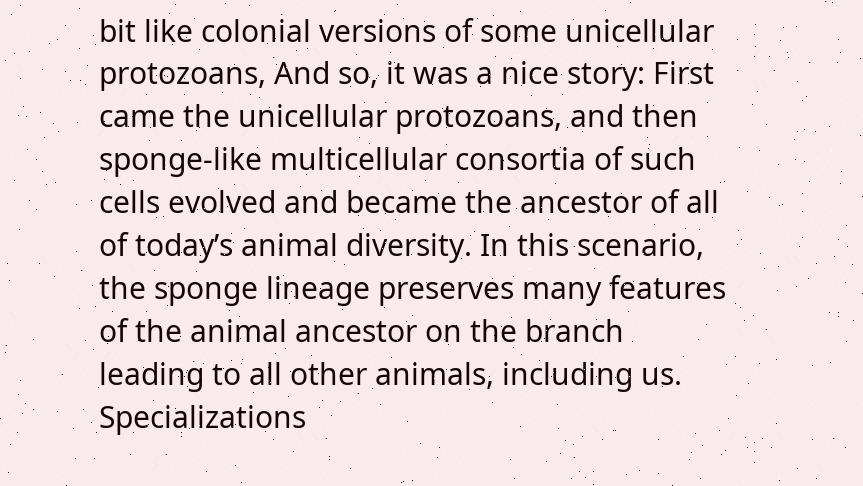bit like colonial versions of some unicellular protozoans, And so, it was a nice story: First came the unicellular protozoans, and then sponge-like multicellular consortia of such cells evolved and became the ancestor of all of today’s animal diversity. In this scenario, the sponge lineage preserves many features of the animal ancestor on the branch leading to all other animals, including us. Specializations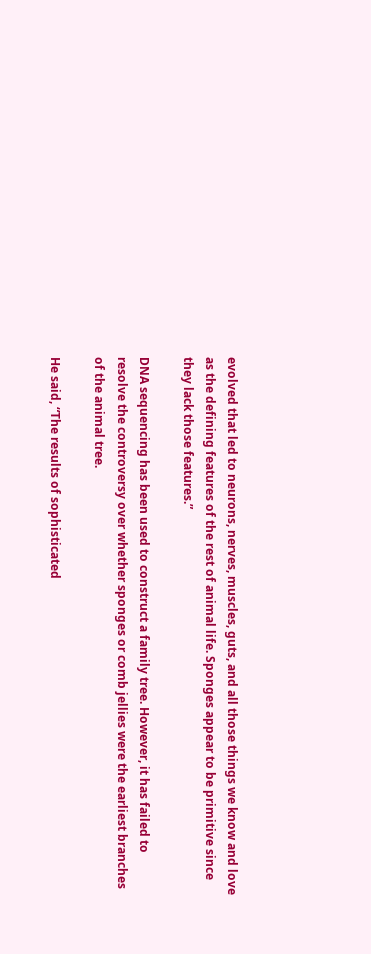evolved that led to neurons, nerves, muscles, guts, and all those things we know and love as the defining features of the rest of animal life. Sponges appear to be primitive since they lack those features.”

DNA sequencing has been used to construct a family tree. However, it has failed to resolve the controversy over whether sponges or comb jellies were the earliest branches of the animal tree.

He said, “The results of sophisticated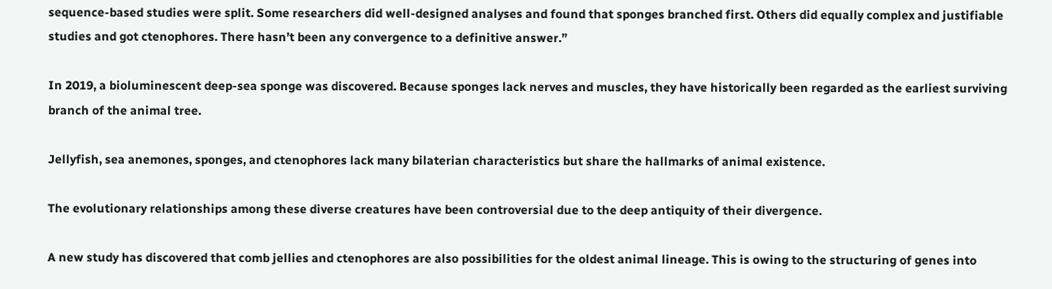sequence-based studies were split. Some researchers did well-designed analyses and found that sponges branched first. Others did equally complex and justifiable studies and got ctenophores. There hasn’t been any convergence to a definitive answer.”

In 2019, a bioluminescent deep-sea sponge was discovered. Because sponges lack nerves and muscles, they have historically been regarded as the earliest surviving branch of the animal tree.

Jellyfish, sea anemones, sponges, and ctenophores lack many bilaterian characteristics but share the hallmarks of animal existence.

The evolutionary relationships among these diverse creatures have been controversial due to the deep antiquity of their divergence.

A new study has discovered that comb jellies and ctenophores are also possibilities for the oldest animal lineage. This is owing to the structuring of genes into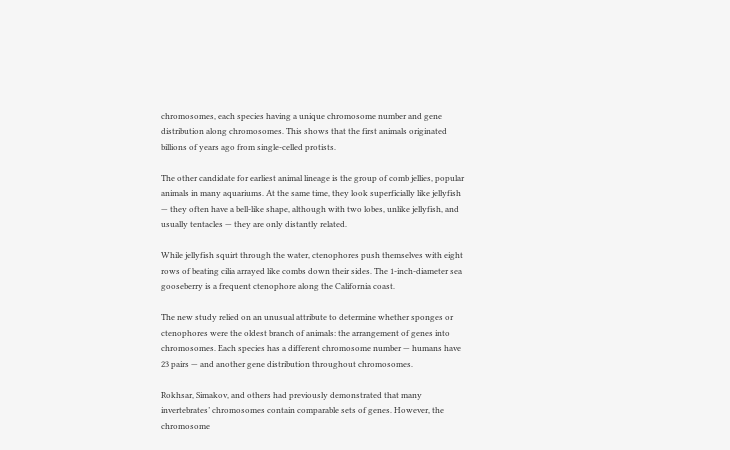chromosomes, each species having a unique chromosome number and gene distribution along chromosomes. This shows that the first animals originated billions of years ago from single-celled protists.

The other candidate for earliest animal lineage is the group of comb jellies, popular animals in many aquariums. At the same time, they look superficially like jellyfish — they often have a bell-like shape, although with two lobes, unlike jellyfish, and usually tentacles — they are only distantly related.

While jellyfish squirt through the water, ctenophores push themselves with eight rows of beating cilia arrayed like combs down their sides. The 1-inch-diameter sea gooseberry is a frequent ctenophore along the California coast.

The new study relied on an unusual attribute to determine whether sponges or ctenophores were the oldest branch of animals: the arrangement of genes into chromosomes. Each species has a different chromosome number — humans have 23 pairs — and another gene distribution throughout chromosomes.

Rokhsar, Simakov, and others had previously demonstrated that many invertebrates’ chromosomes contain comparable sets of genes. However, the chromosome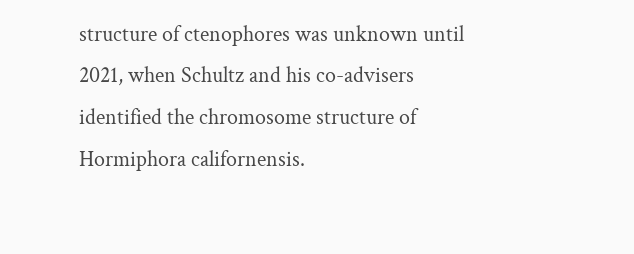structure of ctenophores was unknown until 2021, when Schultz and his co-advisers identified the chromosome structure of Hormiphora californensis.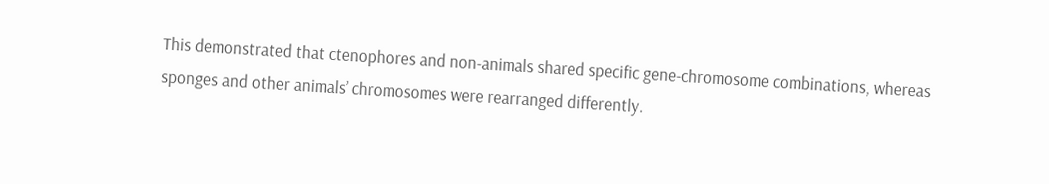This demonstrated that ctenophores and non-animals shared specific gene-chromosome combinations, whereas sponges and other animals’ chromosomes were rearranged differently.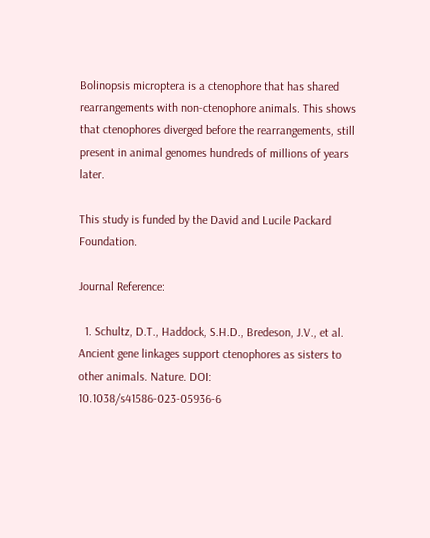Bolinopsis microptera is a ctenophore that has shared rearrangements with non-ctenophore animals. This shows that ctenophores diverged before the rearrangements, still present in animal genomes hundreds of millions of years later.

This study is funded by the David and Lucile Packard Foundation.

Journal Reference:

  1. Schultz, D.T., Haddock, S.H.D., Bredeson, J.V., et al. Ancient gene linkages support ctenophores as sisters to other animals. Nature. DOI: 10.1038/s41586-023-05936-6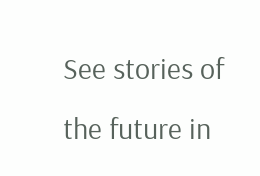See stories of the future in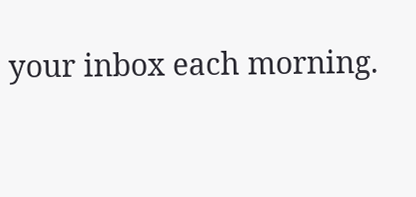your inbox each morning.